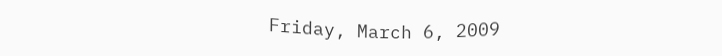Friday, March 6, 2009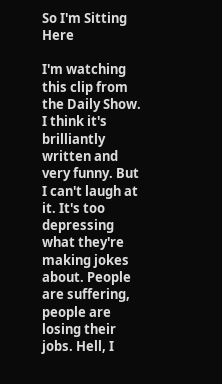So I'm Sitting Here

I'm watching this clip from the Daily Show. I think it's brilliantly written and very funny. But I can't laugh at it. It's too depressing what they're making jokes about. People are suffering, people are losing their jobs. Hell, I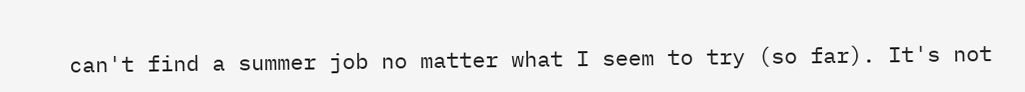can't find a summer job no matter what I seem to try (so far). It's not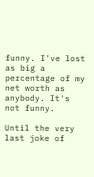funny. I've lost as big a percentage of my net worth as anybody. It's not funny.

Until the very last joke of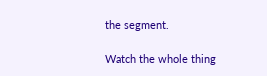the segment.

Watch the whole thing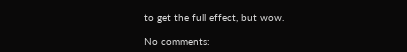to get the full effect, but wow.

No comments: